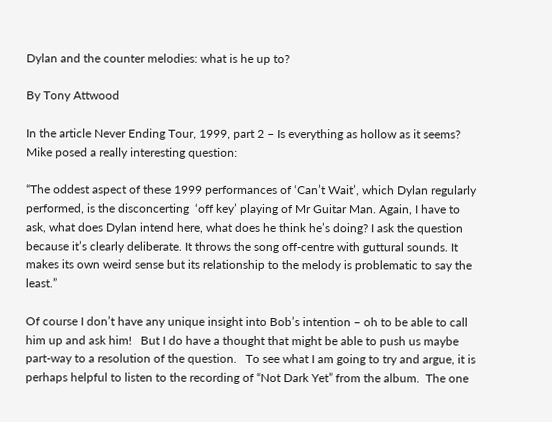Dylan and the counter melodies: what is he up to?

By Tony Attwood

In the article Never Ending Tour, 1999, part 2 – Is everything as hollow as it seems? Mike posed a really interesting question:

“The oddest aspect of these 1999 performances of ‘Can’t Wait’, which Dylan regularly performed, is the disconcerting  ‘off key’ playing of Mr Guitar Man. Again, I have to ask, what does Dylan intend here, what does he think he’s doing? I ask the question because it’s clearly deliberate. It throws the song off-centre with guttural sounds. It makes its own weird sense but its relationship to the melody is problematic to say the least.”

Of course I don’t have any unique insight into Bob’s intention – oh to be able to call him up and ask him!   But I do have a thought that might be able to push us maybe part-way to a resolution of the question.   To see what I am going to try and argue, it is perhaps helpful to listen to the recording of “Not Dark Yet” from the album.  The one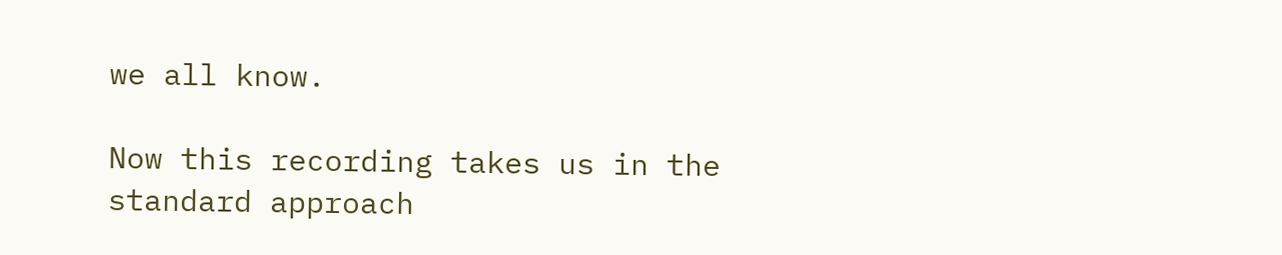we all know.

Now this recording takes us in the standard approach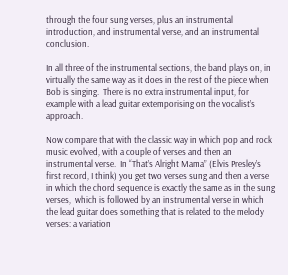through the four sung verses, plus an instrumental introduction, and instrumental verse, and an instrumental conclusion.

In all three of the instrumental sections, the band plays on, in virtually the same way as it does in the rest of the piece when Bob is singing.  There is no extra instrumental input, for example with a lead guitar extemporising on the vocalist’s approach.

Now compare that with the classic way in which pop and rock music evolved, with a couple of verses and then an instrumental verse.  In “That’s Alright Mama” (Elvis Presley’s first record, I think) you get two verses sung and then a verse in which the chord sequence is exactly the same as in the sung verses,  which is followed by an instrumental verse in which the lead guitar does something that is related to the melody verses: a variation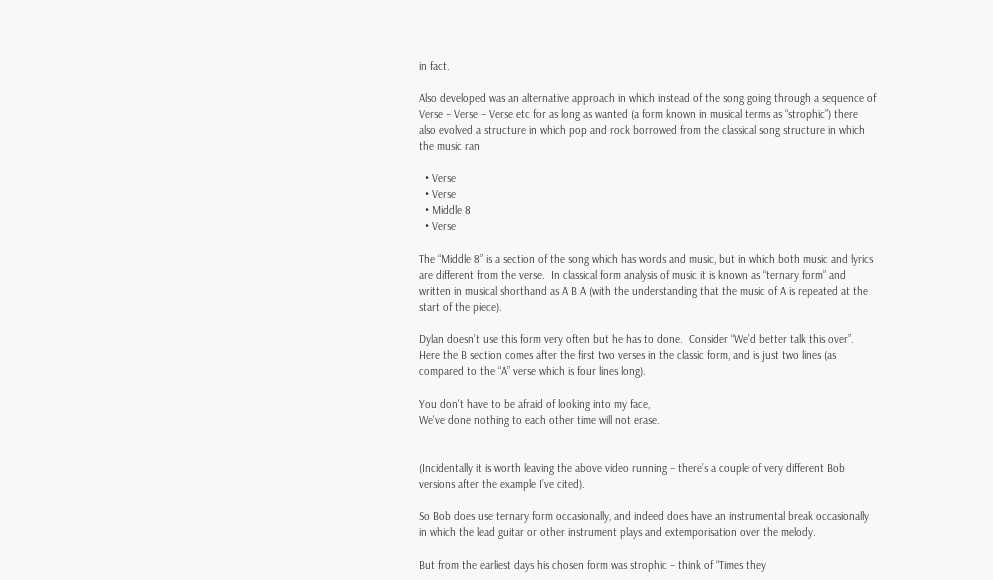in fact.

Also developed was an alternative approach in which instead of the song going through a sequence of Verse – Verse – Verse etc for as long as wanted (a form known in musical terms as “strophic”) there also evolved a structure in which pop and rock borrowed from the classical song structure in which the music ran

  • Verse
  • Verse
  • Middle 8
  • Verse

The “Middle 8” is a section of the song which has words and music, but in which both music and lyrics are different from the verse.  In classical form analysis of music it is known as “ternary form” and written in musical shorthand as A B A (with the understanding that the music of A is repeated at the start of the piece).

Dylan doesn’t use this form very often but he has to done.  Consider “We’d better talk this over”.   Here the B section comes after the first two verses in the classic form, and is just two lines (as compared to the “A” verse which is four lines long).

You don't have to be afraid of looking into my face,
We've done nothing to each other time will not erase.


(Incidentally it is worth leaving the above video running – there’s a couple of very different Bob versions after the example I’ve cited).

So Bob does use ternary form occasionally, and indeed does have an instrumental break occasionally in which the lead guitar or other instrument plays and extemporisation over the melody.

But from the earliest days his chosen form was strophic – think of “Times they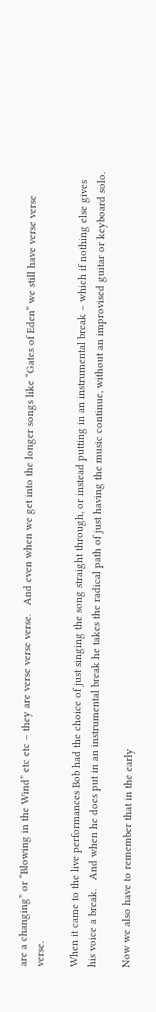are a changing” or “Blowing in the Wind” etc etc – they are verse verse verse.   And even when we get into the longer songs like “Gates of Eden” we still have verse verse verse.

When it came to the live performances Bob had the choice of just singing the song straight through, or instead putting in an instrumental break – which if nothing else gives his voice a break.   And when he does put in an instrumental break he takes the radical path of just having the music continue, without an improvised guitar or keyboard solo.

Now we also have to remember that in the early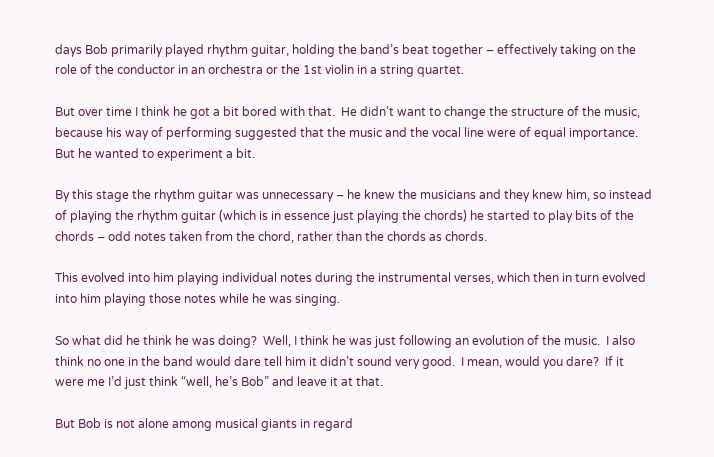days Bob primarily played rhythm guitar, holding the band’s beat together – effectively taking on the role of the conductor in an orchestra or the 1st violin in a string quartet.

But over time I think he got a bit bored with that.  He didn’t want to change the structure of the music, because his way of performing suggested that the music and the vocal line were of equal importance.  But he wanted to experiment a bit.

By this stage the rhythm guitar was unnecessary – he knew the musicians and they knew him, so instead of playing the rhythm guitar (which is in essence just playing the chords) he started to play bits of the chords – odd notes taken from the chord, rather than the chords as chords.

This evolved into him playing individual notes during the instrumental verses, which then in turn evolved into him playing those notes while he was singing.

So what did he think he was doing?  Well, I think he was just following an evolution of the music.  I also think no one in the band would dare tell him it didn’t sound very good.  I mean, would you dare?  If it were me I’d just think “well, he’s Bob” and leave it at that.

But Bob is not alone among musical giants in regard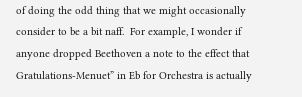of doing the odd thing that we might occasionally consider to be a bit naff.  For example, I wonder if anyone dropped Beethoven a note to the effect that Gratulations-Menuet” in Eb for Orchestra is actually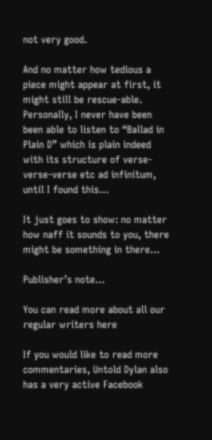not very good.

And no matter how tedious a piece might appear at first, it might still be rescue-able.  Personally, I never have been been able to listen to “Ballad in Plain D” which is plain indeed with its structure of verse-verse-verse etc ad infinitum, until I found this…

It just goes to show: no matter how naff it sounds to you, there might be something in there…

Publisher’s note…

You can read more about all our regular writers here

If you would like to read more commentaries, Untold Dylan also has a very active Facebook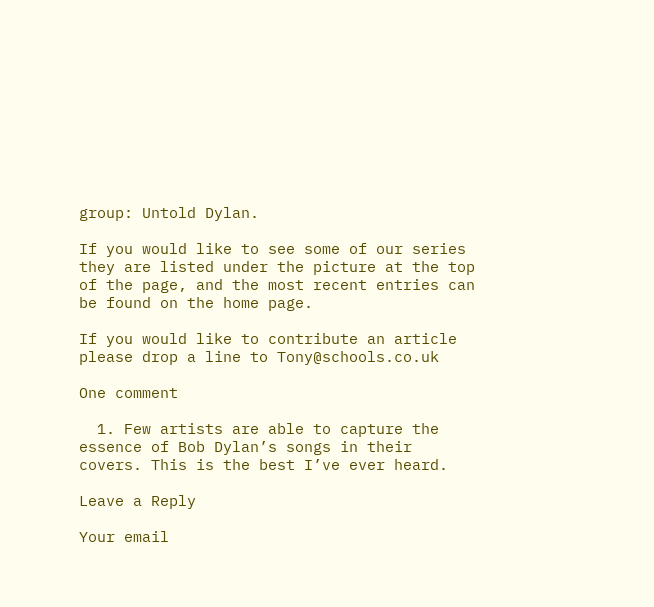group: Untold Dylan.

If you would like to see some of our series they are listed under the picture at the top of the page, and the most recent entries can be found on the home page.

If you would like to contribute an article please drop a line to Tony@schools.co.uk

One comment

  1. Few artists are able to capture the essence of Bob Dylan’s songs in their covers. This is the best I’ve ever heard.

Leave a Reply

Your email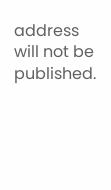address will not be published.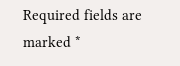Required fields are marked *